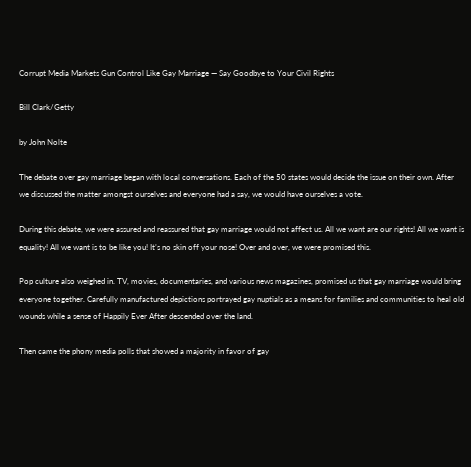Corrupt Media Markets Gun Control Like Gay Marriage — Say Goodbye to Your Civil Rights

Bill Clark/Getty

by John Nolte

The debate over gay marriage began with local conversations. Each of the 50 states would decide the issue on their own. After we discussed the matter amongst ourselves and everyone had a say, we would have ourselves a vote.

During this debate, we were assured and reassured that gay marriage would not affect us. All we want are our rights! All we want is equality! All we want is to be like you! It’s no skin off your nose! Over and over, we were promised this.

Pop culture also weighed in. TV, movies, documentaries, and various news magazines, promised us that gay marriage would bring everyone together. Carefully manufactured depictions portrayed gay nuptials as a means for families and communities to heal old wounds while a sense of Happily Ever After descended over the land.

Then came the phony media polls that showed a majority in favor of gay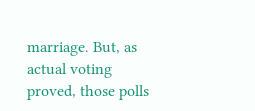marriage. But, as actual voting proved, those polls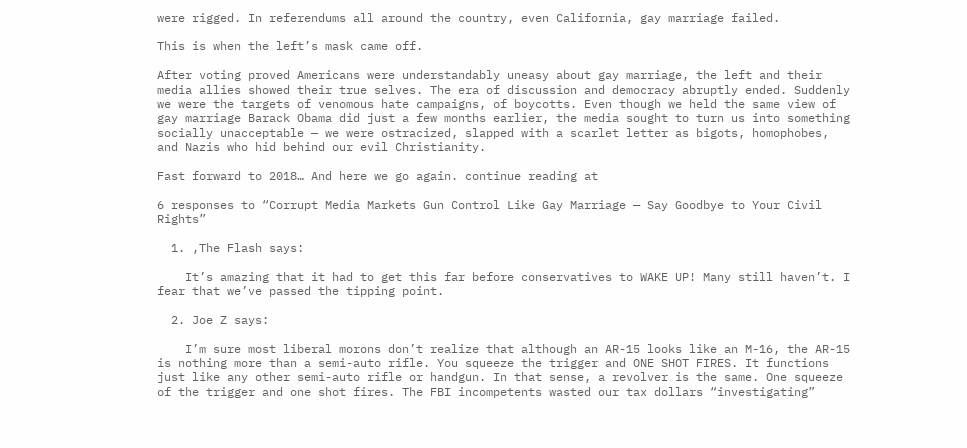were rigged. In referendums all around the country, even California, gay marriage failed.

This is when the left’s mask came off.

After voting proved Americans were understandably uneasy about gay marriage, the left and their media allies showed their true selves. The era of discussion and democracy abruptly ended. Suddenly we were the targets of venomous hate campaigns, of boycotts. Even though we held the same view of gay marriage Barack Obama did just a few months earlier, the media sought to turn us into something socially unacceptable — we were ostracized, slapped with a scarlet letter as bigots, homophobes, and Nazis who hid behind our evil Christianity.

Fast forward to 2018… And here we go again. continue reading at

6 responses to “Corrupt Media Markets Gun Control Like Gay Marriage — Say Goodbye to Your Civil Rights”

  1. ,The Flash says:

    It’s amazing that it had to get this far before conservatives to WAKE UP! Many still haven’t. I fear that we’ve passed the tipping point.

  2. Joe Z says:

    I’m sure most liberal morons don’t realize that although an AR-15 looks like an M-16, the AR-15 is nothing more than a semi-auto rifle. You squeeze the trigger and ONE SHOT FIRES. It functions just like any other semi-auto rifle or handgun. In that sense, a revolver is the same. One squeeze of the trigger and one shot fires. The FBI incompetents wasted our tax dollars “investigating”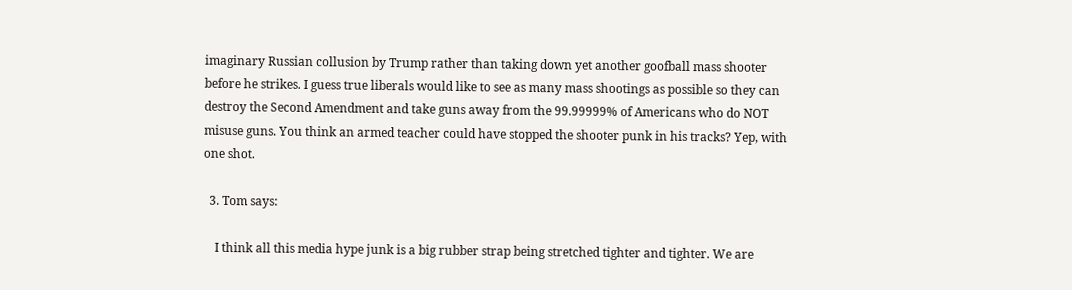imaginary Russian collusion by Trump rather than taking down yet another goofball mass shooter before he strikes. I guess true liberals would like to see as many mass shootings as possible so they can destroy the Second Amendment and take guns away from the 99.99999% of Americans who do NOT misuse guns. You think an armed teacher could have stopped the shooter punk in his tracks? Yep, with one shot.

  3. Tom says:

    I think all this media hype junk is a big rubber strap being stretched tighter and tighter. We are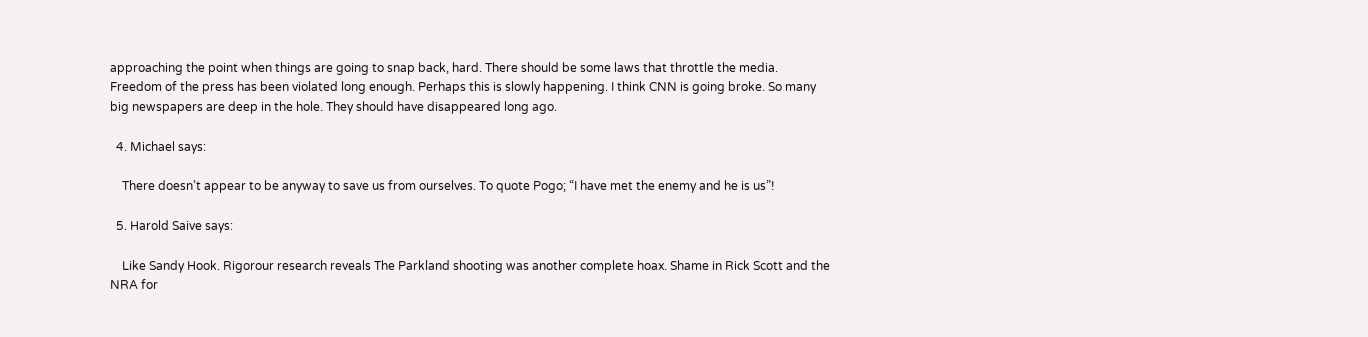approaching the point when things are going to snap back, hard. There should be some laws that throttle the media. Freedom of the press has been violated long enough. Perhaps this is slowly happening. I think CNN is going broke. So many big newspapers are deep in the hole. They should have disappeared long ago.

  4. Michael says:

    There doesn’t appear to be anyway to save us from ourselves. To quote Pogo; “I have met the enemy and he is us”!

  5. Harold Saive says:

    Like Sandy Hook. Rigorour research reveals The Parkland shooting was another complete hoax. Shame in Rick Scott and the NRA for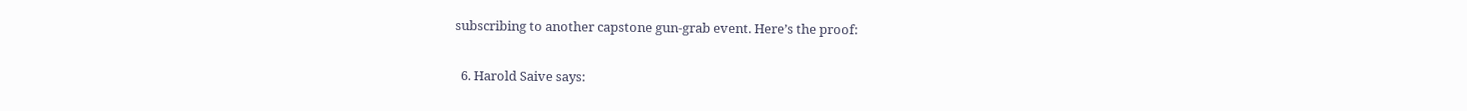subscribing to another capstone gun-grab event. Here’s the proof:

  6. Harold Saive says: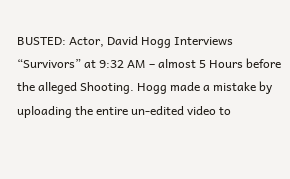BUSTED: Actor, David Hogg Interviews “Survivors” at 9:32 AM – almost 5 Hours before the alleged Shooting. Hogg made a mistake by uploading the entire un-edited video to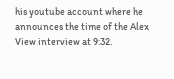his youtube account where he announces the time of the Alex View interview at 9:32.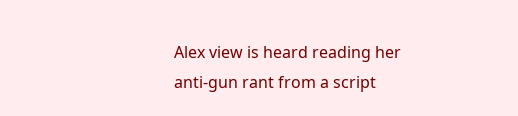Alex view is heard reading her anti-gun rant from a script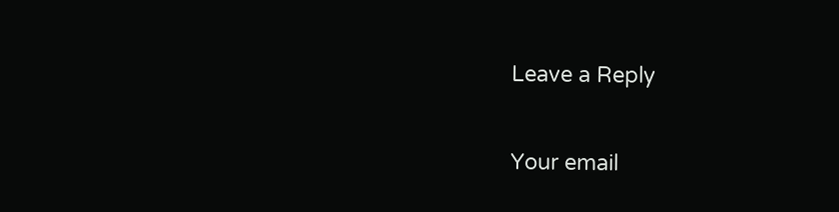Leave a Reply

Your email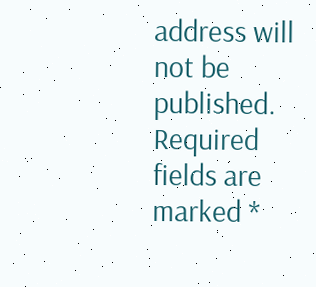address will not be published. Required fields are marked *